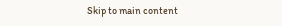Skip to main content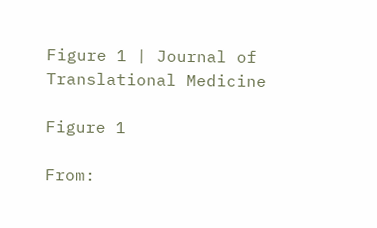Figure 1 | Journal of Translational Medicine

Figure 1

From: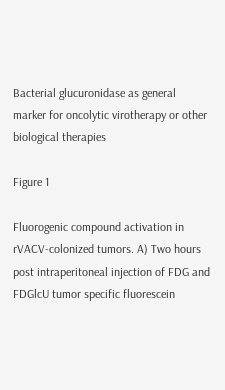Bacterial glucuronidase as general marker for oncolytic virotherapy or other biological therapies

Figure 1

Fluorogenic compound activation in rVACV-colonized tumors. A) Two hours post intraperitoneal injection of FDG and FDGlcU tumor specific fluorescein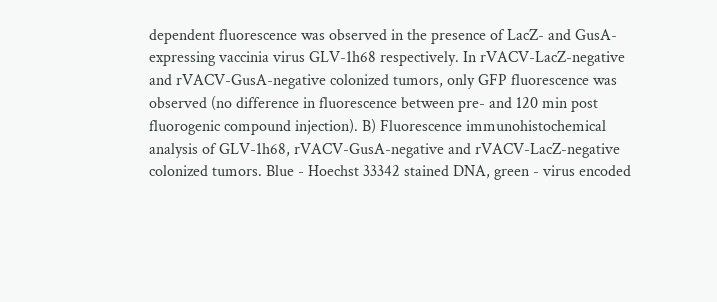dependent fluorescence was observed in the presence of LacZ- and GusA-expressing vaccinia virus GLV-1h68 respectively. In rVACV-LacZ-negative and rVACV-GusA-negative colonized tumors, only GFP fluorescence was observed (no difference in fluorescence between pre- and 120 min post fluorogenic compound injection). B) Fluorescence immunohistochemical analysis of GLV-1h68, rVACV-GusA-negative and rVACV-LacZ-negative colonized tumors. Blue - Hoechst 33342 stained DNA, green - virus encoded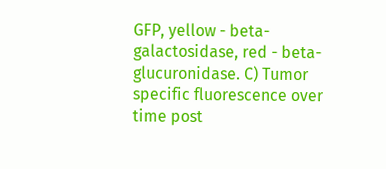GFP, yellow - beta-galactosidase, red - beta-glucuronidase. C) Tumor specific fluorescence over time post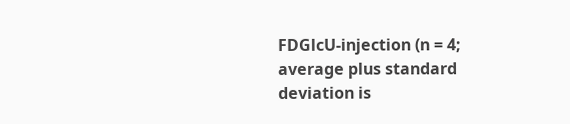FDGlcU-injection (n = 4; average plus standard deviation is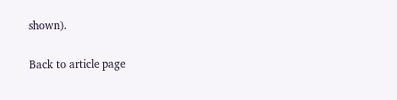shown).

Back to article page